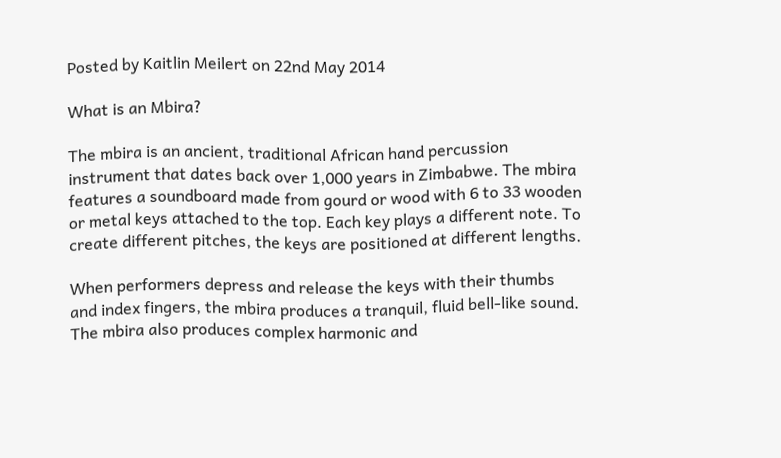Posted by Kaitlin Meilert on 22nd May 2014

What is an Mbira?

The mbira is an ancient, traditional African hand percussion instrument that dates back over 1,000 years in Zimbabwe. The mbira features a soundboard made from gourd or wood with 6 to 33 wooden or metal keys attached to the top. Each key plays a different note. To create different pitches, the keys are positioned at different lengths.

When performers depress and release the keys with their thumbs and index fingers, the mbira produces a tranquil, fluid bell-like sound. The mbira also produces complex harmonic and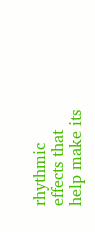rhythmic effects that help make its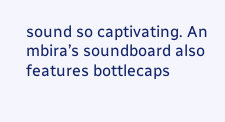sound so captivating. An mbira’s soundboard also features bottlecaps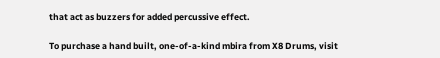that act as buzzers for added percussive effect.

To purchase a hand built, one-of-a-kind mbira from X8 Drums, visit